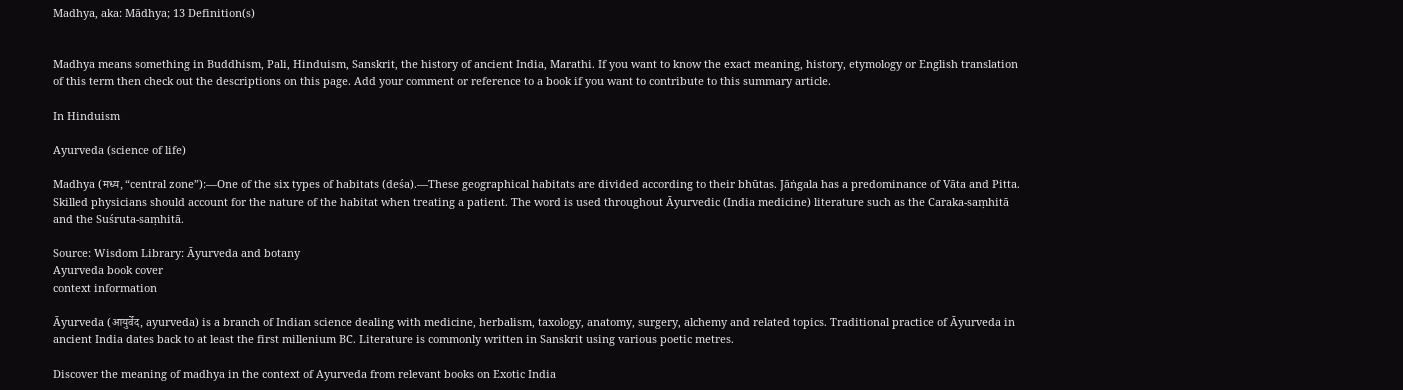Madhya, aka: Mādhya; 13 Definition(s)


Madhya means something in Buddhism, Pali, Hinduism, Sanskrit, the history of ancient India, Marathi. If you want to know the exact meaning, history, etymology or English translation of this term then check out the descriptions on this page. Add your comment or reference to a book if you want to contribute to this summary article.

In Hinduism

Ayurveda (science of life)

Madhya (मध्य, “central zone”):—One of the six types of habitats (deśa).—These geographical habitats are divided according to their bhūtas. Jāṅgala has a predominance of Vāta and Pitta. Skilled physicians should account for the nature of the habitat when treating a patient. The word is used throughout Āyurvedic (India medicine) literature such as the Caraka-saṃhitā and the Suśruta-saṃhitā.

Source: Wisdom Library: Āyurveda and botany
Ayurveda book cover
context information

Āyurveda (आयुर्वेद, ayurveda) is a branch of Indian science dealing with medicine, herbalism, taxology, anatomy, surgery, alchemy and related topics. Traditional practice of Āyurveda in ancient India dates back to at least the first millenium BC. Literature is commonly written in Sanskrit using various poetic metres.

Discover the meaning of madhya in the context of Ayurveda from relevant books on Exotic India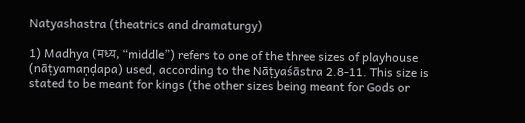Natyashastra (theatrics and dramaturgy)

1) Madhya (मध्य, “middle”) refers to one of the three sizes of playhouse (nāṭyamaṇḍapa) used, according to the Nāṭyaśāstra 2.8-11. This size is stated to be meant for kings (the other sizes being meant for Gods or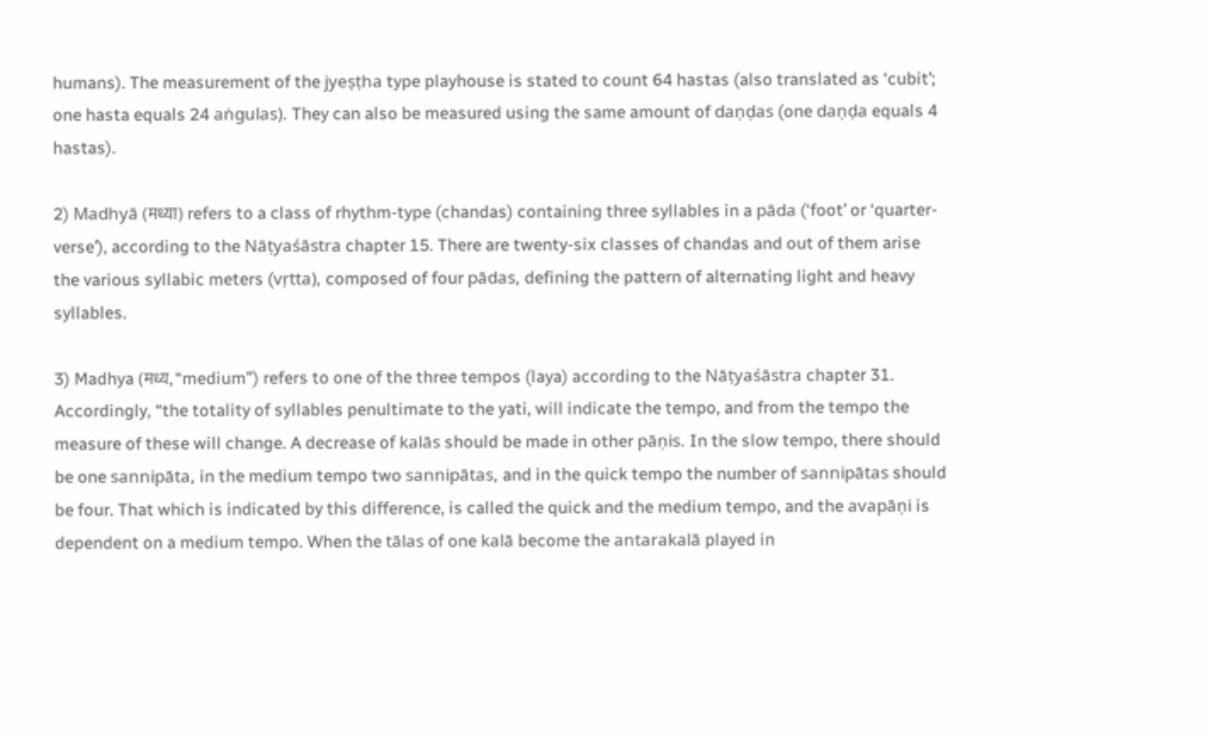humans). The measurement of the jyeṣṭha type playhouse is stated to count 64 hastas (also translated as ‘cubit’; one hasta equals 24 aṅgulas). They can also be measured using the same amount of daṇḍas (one daṇḍa equals 4 hastas).

2) Madhyā (मध्या) refers to a class of rhythm-type (chandas) containing three syllables in a pāda (‘foot’ or ‘quarter-verse’), according to the Nāṭyaśāstra chapter 15. There are twenty-six classes of chandas and out of them arise the various syllabic meters (vṛtta), composed of four pādas, defining the pattern of alternating light and heavy syllables.

3) Madhya (मध्य, “medium”) refers to one of the three tempos (laya) according to the Nāṭyaśāstra chapter 31. Accordingly, “the totality of syllables penultimate to the yati, will indicate the tempo, and from the tempo the measure of these will change. A decrease of kalās should be made in other pāṇis. In the slow tempo, there should be one sannipāta, in the medium tempo two sannipātas, and in the quick tempo the number of sannipātas should be four. That which is indicated by this difference, is called the quick and the medium tempo, and the avapāṇi is dependent on a medium tempo. When the tālas of one kalā become the antarakalā played in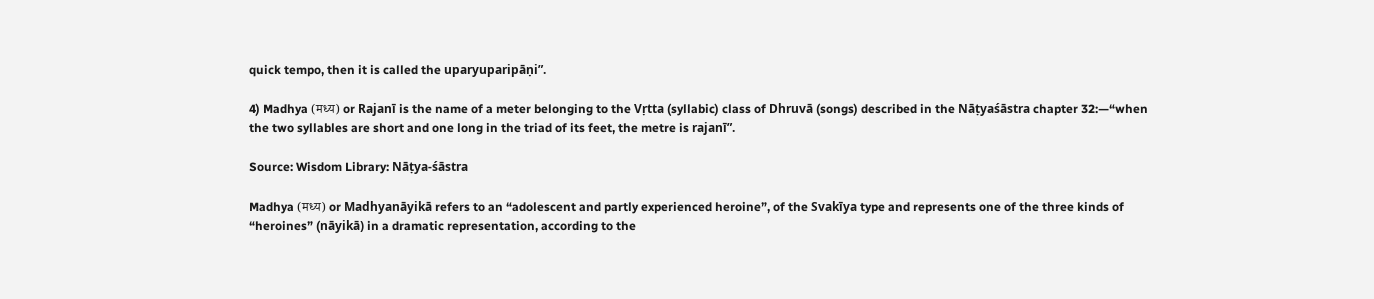quick tempo, then it is called the uparyuparipāṇi”.

4) Madhya (मध्य) or Rajanī is the name of a meter belonging to the Vṛtta (syllabic) class of Dhruvā (songs) described in the Nāṭyaśāstra chapter 32:—“when the two syllables are short and one long in the triad of its feet, the metre is rajanī”.

Source: Wisdom Library: Nāṭya-śāstra

Madhya (मध्य) or Madhyanāyikā refers to an “adolescent and partly experienced heroine”, of the Svakīya type and represents one of the three kinds of “heroines” (nāyikā) in a dramatic representation, according to the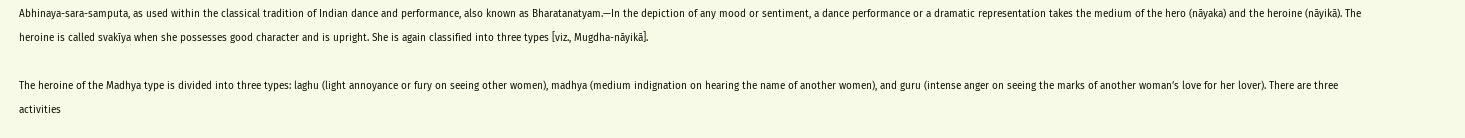Abhinaya-sara-samputa, as used within the classical tradition of Indian dance and performance, also known as Bharatanatyam.—In the depiction of any mood or sentiment, a dance performance or a dramatic representation takes the medium of the hero (nāyaka) and the heroine (nāyikā). The heroine is called svakīya when she possesses good character and is upright. She is again classified into three types [viz., Mugdha-nāyikā].

The heroine of the Madhya type is divided into three types: laghu (light annoyance or fury on seeing other women), madhya (medium indignation on hearing the name of another women), and guru (intense anger on seeing the marks of another woman’s love for her lover). There are three activities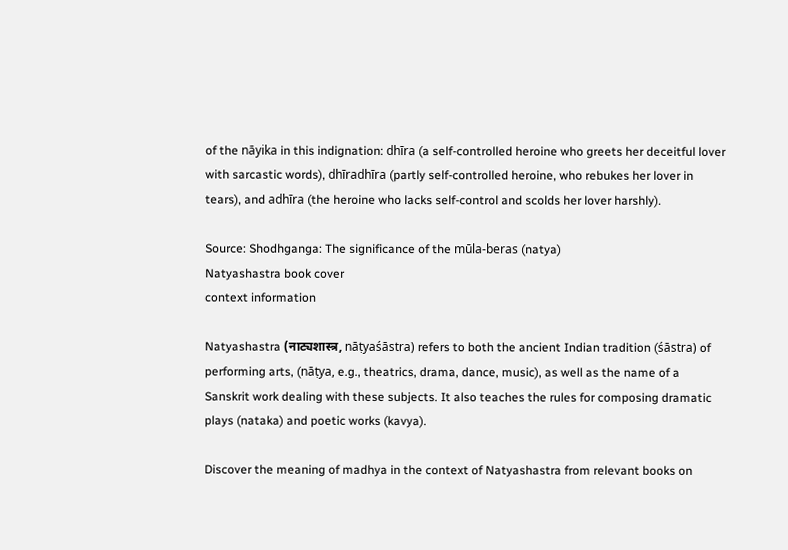of the nāyika in this indignation: dhīra (a self-controlled heroine who greets her deceitful lover with sarcastic words), dhīradhīra (partly self-controlled heroine, who rebukes her lover in tears), and adhīra (the heroine who lacks self-control and scolds her lover harshly).

Source: Shodhganga: The significance of the mūla-beras (natya)
Natyashastra book cover
context information

Natyashastra (नाट्यशास्त्र, nāṭyaśāstra) refers to both the ancient Indian tradition (śāstra) of performing arts, (nāṭya, e.g., theatrics, drama, dance, music), as well as the name of a Sanskrit work dealing with these subjects. It also teaches the rules for composing dramatic plays (nataka) and poetic works (kavya).

Discover the meaning of madhya in the context of Natyashastra from relevant books on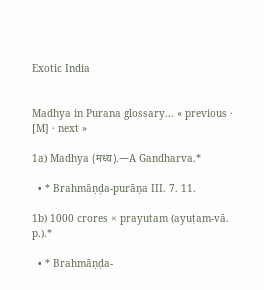Exotic India


Madhya in Purana glossary... « previous · [M] · next »

1a) Madhya (मध्य).—A Gandharva.*

  • * Brahmāṇḍa-purāṇa III. 7. 11.

1b) 1000 crores × prayutam (ayuṭam-vā. p.).*

  • * Brahmāṇḍa-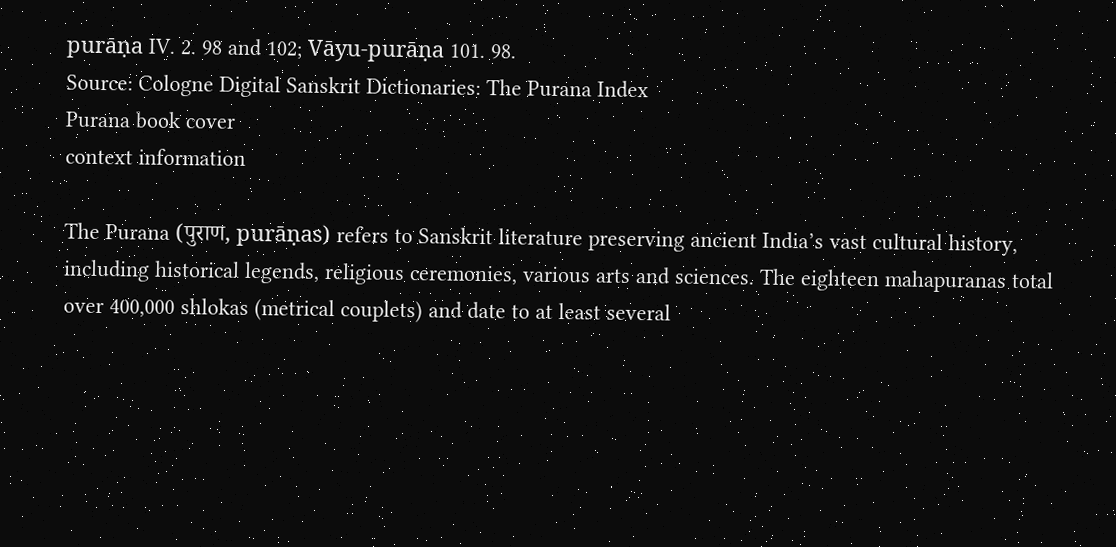purāṇa IV. 2. 98 and 102; Vāyu-purāṇa 101. 98.
Source: Cologne Digital Sanskrit Dictionaries: The Purana Index
Purana book cover
context information

The Purana (पुराण, purāṇas) refers to Sanskrit literature preserving ancient India’s vast cultural history, including historical legends, religious ceremonies, various arts and sciences. The eighteen mahapuranas total over 400,000 shlokas (metrical couplets) and date to at least several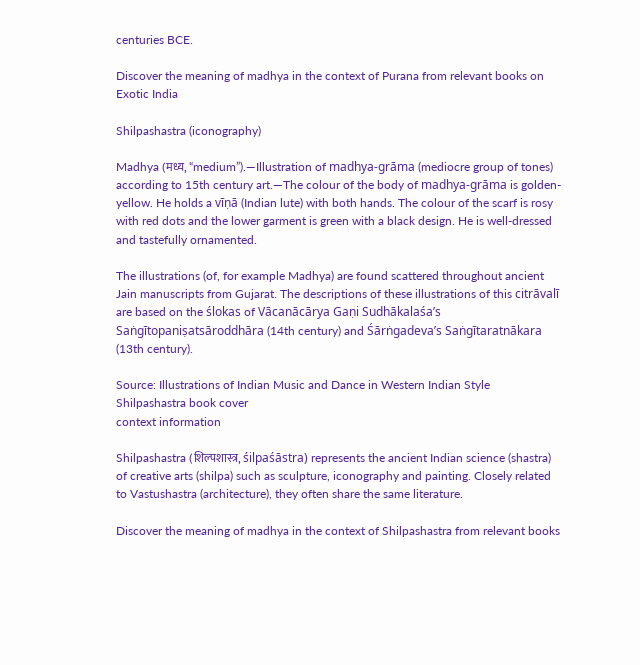centuries BCE.

Discover the meaning of madhya in the context of Purana from relevant books on Exotic India

Shilpashastra (iconography)

Madhya (मध्य, “medium”).—Illustration of madhya-grāma (mediocre group of tones) according to 15th century art.—The colour of the body of madhya-grāma is golden-yellow. He holds a vīṇā (Indian lute) with both hands. The colour of the scarf is rosy with red dots and the lower garment is green with a black design. He is well-dressed and tastefully ornamented.

The illustrations (of, for example Madhya) are found scattered throughout ancient Jain manuscripts from Gujarat. The descriptions of these illustrations of this citrāvalī are based on the ślokas of Vācanācārya Gaṇi Sudhākalaśa’s Saṅgītopaniṣatsāroddhāra (14th century) and Śārṅgadeva’s Saṅgītaratnākara (13th century).

Source: Illustrations of Indian Music and Dance in Western Indian Style
Shilpashastra book cover
context information

Shilpashastra (शिल्पशास्त्र, śilpaśāstra) represents the ancient Indian science (shastra) of creative arts (shilpa) such as sculpture, iconography and painting. Closely related to Vastushastra (architecture), they often share the same literature.

Discover the meaning of madhya in the context of Shilpashastra from relevant books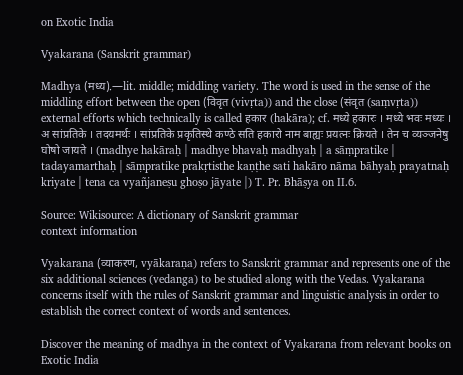on Exotic India

Vyakarana (Sanskrit grammar)

Madhya (मध्य).—lit. middle; middling variety. The word is used in the sense of the middling effort between the open (विवृत (vivṛta)) and the close (संवृत (saṃvṛta)) external efforts which technically is called हकार (hakāra); cf. मध्ये हकारः । मध्ये भवः मध्यः । अ सांप्रतिके । तदयमर्थः । सांप्रतिके प्रकृतिस्थे कण्ठे सति हकारो नाम बाह्यः प्रयत्नः क्रियते । तेन च व्यञ्जनेषु घोषो जायते । (madhye hakāraḥ | madhye bhavaḥ madhyaḥ | a sāṃpratike | tadayamarthaḥ | sāṃpratike prakṛtisthe kaṇṭhe sati hakāro nāma bāhyaḥ prayatnaḥ kriyate | tena ca vyañjaneṣu ghoṣo jāyate |) T. Pr. Bhāṣya on II.6.

Source: Wikisource: A dictionary of Sanskrit grammar
context information

Vyakarana (व्याकरण, vyākaraṇa) refers to Sanskrit grammar and represents one of the six additional sciences (vedanga) to be studied along with the Vedas. Vyakarana concerns itself with the rules of Sanskrit grammar and linguistic analysis in order to establish the correct context of words and sentences.

Discover the meaning of madhya in the context of Vyakarana from relevant books on Exotic India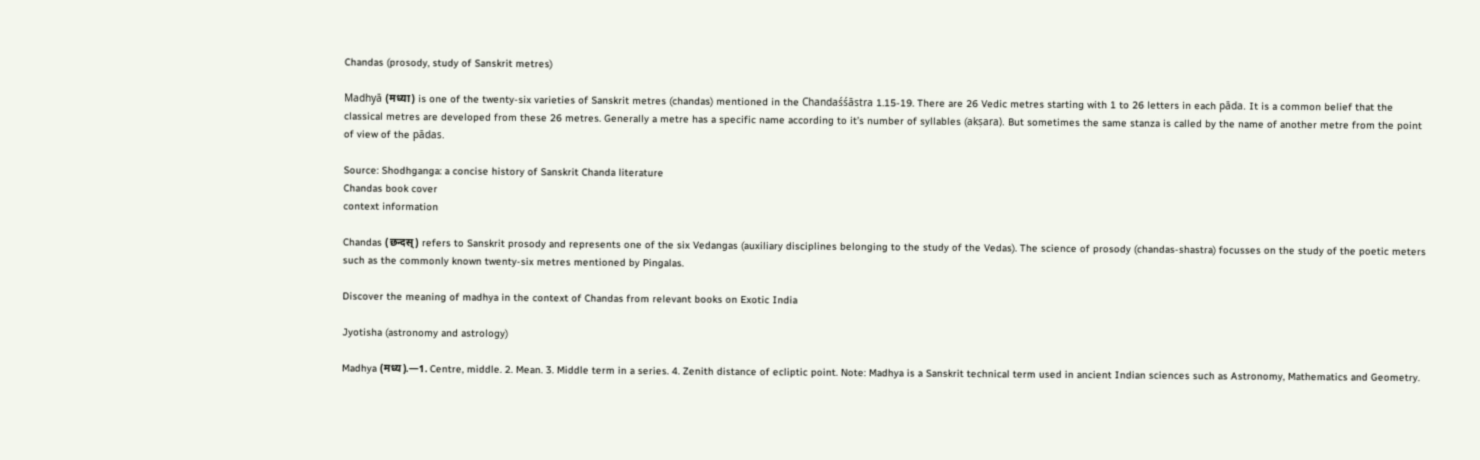Chandas (prosody, study of Sanskrit metres)

Madhyā (मध्या) is one of the twenty-six varieties of Sanskrit metres (chandas) mentioned in the Chandaśśāstra 1.15-19. There are 26 Vedic metres starting with 1 to 26 letters in each pāda. It is a common belief that the classical metres are developed from these 26 metres. Generally a metre has a specific name according to it’s number of syllables (akṣara). But sometimes the same stanza is called by the name of another metre from the point of view of the pādas.

Source: Shodhganga: a concise history of Sanskrit Chanda literature
Chandas book cover
context information

Chandas (छन्दस्) refers to Sanskrit prosody and represents one of the six Vedangas (auxiliary disciplines belonging to the study of the Vedas). The science of prosody (chandas-shastra) focusses on the study of the poetic meters such as the commonly known twenty-six metres mentioned by Pingalas.

Discover the meaning of madhya in the context of Chandas from relevant books on Exotic India

Jyotisha (astronomy and astrology)

Madhya (मध्य).—1. Centre, middle. 2. Mean. 3. Middle term in a series. 4. Zenith distance of ecliptic point. Note: Madhya is a Sanskrit technical term used in ancient Indian sciences such as Astronomy, Mathematics and Geometry.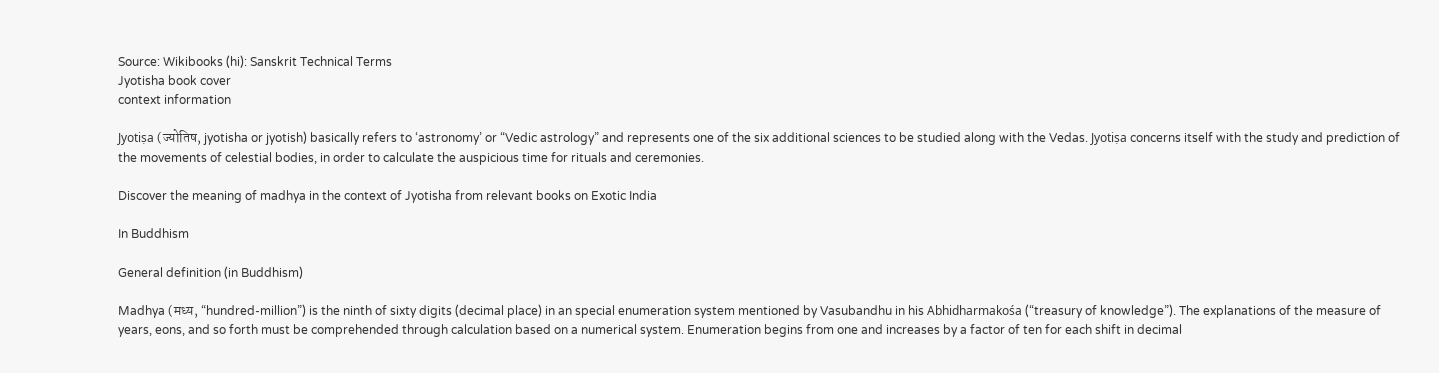Source: Wikibooks (hi): Sanskrit Technical Terms
Jyotisha book cover
context information

Jyotiṣa (ज्योतिष, jyotisha or jyotish) basically refers to ‘astronomy’ or “Vedic astrology” and represents one of the six additional sciences to be studied along with the Vedas. Jyotiṣa concerns itself with the study and prediction of the movements of celestial bodies, in order to calculate the auspicious time for rituals and ceremonies.

Discover the meaning of madhya in the context of Jyotisha from relevant books on Exotic India

In Buddhism

General definition (in Buddhism)

Madhya (मध्य, “hundred-million”) is the ninth of sixty digits (decimal place) in an special enumeration system mentioned by Vasubandhu in his Abhidharmakośa (“treasury of knowledge”). The explanations of the measure of years, eons, and so forth must be comprehended through calculation based on a numerical system. Enumeration begins from one and increases by a factor of ten for each shift in decimal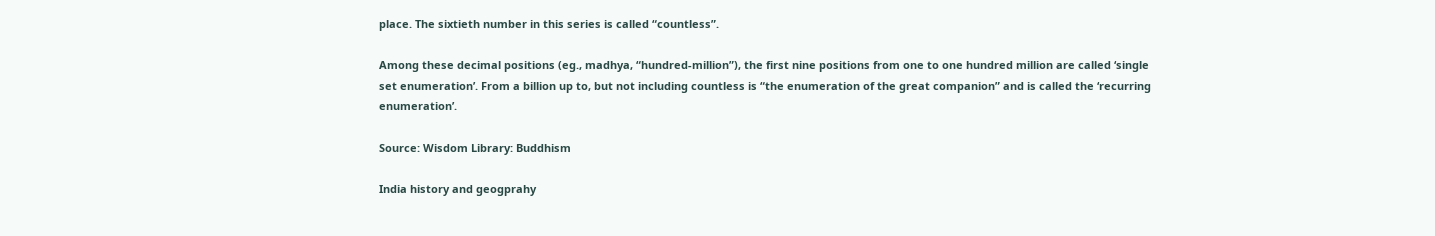place. The sixtieth number in this series is called “countless”.

Among these decimal positions (eg., madhya, “hundred-million”), the first nine positions from one to one hundred million are called ‘single set enumeration’. From a billion up to, but not including countless is “the enumeration of the great companion” and is called the ‘recurring enumeration’.

Source: Wisdom Library: Buddhism

India history and geogprahy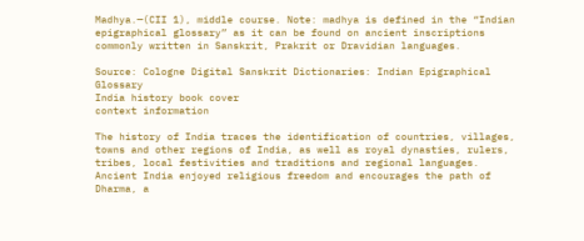Madhya.—(CII 1), middle course. Note: madhya is defined in the “Indian epigraphical glossary” as it can be found on ancient inscriptions commonly written in Sanskrit, Prakrit or Dravidian languages.

Source: Cologne Digital Sanskrit Dictionaries: Indian Epigraphical Glossary
India history book cover
context information

The history of India traces the identification of countries, villages, towns and other regions of India, as well as royal dynasties, rulers, tribes, local festivities and traditions and regional languages. Ancient India enjoyed religious freedom and encourages the path of Dharma, a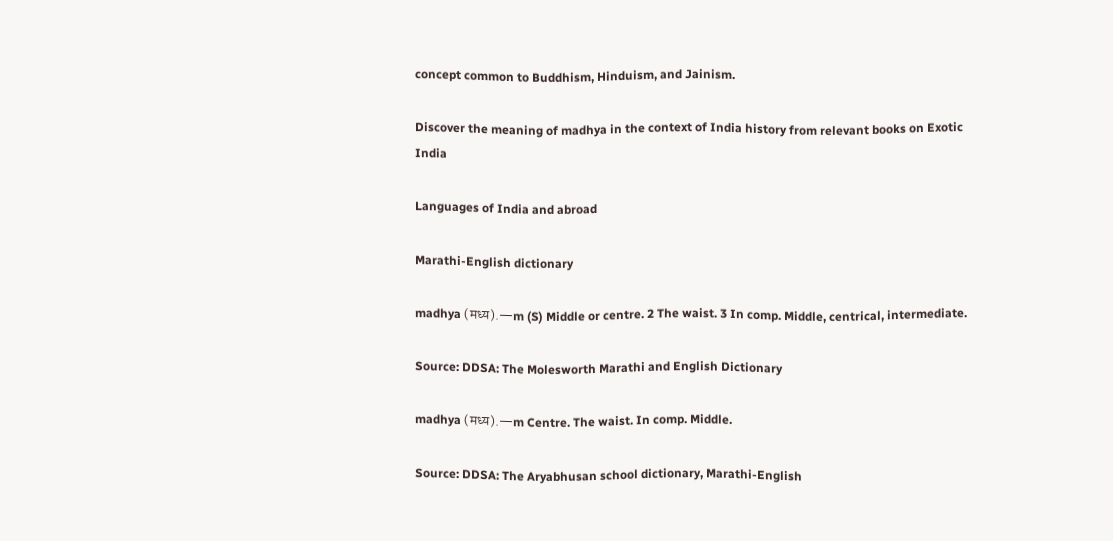concept common to Buddhism, Hinduism, and Jainism.

Discover the meaning of madhya in the context of India history from relevant books on Exotic India

Languages of India and abroad

Marathi-English dictionary

madhya (मध्य).—m (S) Middle or centre. 2 The waist. 3 In comp. Middle, centrical, intermediate.

Source: DDSA: The Molesworth Marathi and English Dictionary

madhya (मध्य).—m Centre. The waist. In comp. Middle.

Source: DDSA: The Aryabhusan school dictionary, Marathi-English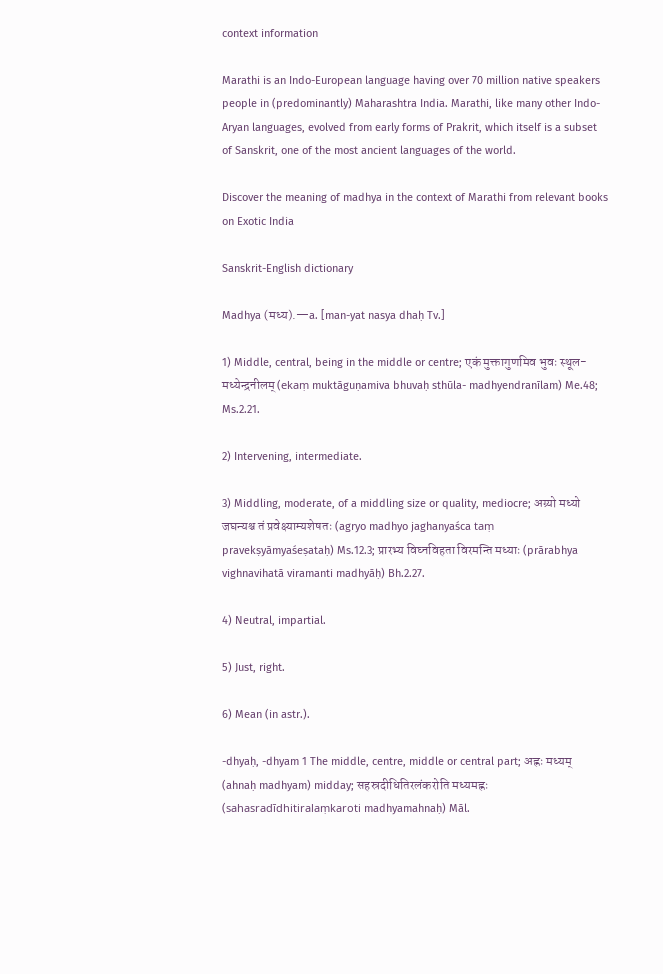context information

Marathi is an Indo-European language having over 70 million native speakers people in (predominantly) Maharashtra India. Marathi, like many other Indo-Aryan languages, evolved from early forms of Prakrit, which itself is a subset of Sanskrit, one of the most ancient languages of the world.

Discover the meaning of madhya in the context of Marathi from relevant books on Exotic India

Sanskrit-English dictionary

Madhya (मध्य).—a. [man-yat nasya dhaḥ Tv.]

1) Middle, central, being in the middle or centre; एकं मुक्तागुणमिव भुवः स्थूल- मध्येन्द्रनीलम् (ekaṃ muktāguṇamiva bhuvaḥ sthūla- madhyendranīlam) Me.48; Ms.2.21.

2) Intervening, intermediate.

3) Middling, moderate, of a middling size or quality, mediocre; अग्र्यो मध्यो जघन्यश्च तं प्रवेक्ष्याम्यशेषतः (agryo madhyo jaghanyaśca taṃ pravekṣyāmyaśeṣataḥ) Ms.12.3; प्रारभ्य विघ्नविहता विरमन्ति मध्याः (prārabhya vighnavihatā viramanti madhyāḥ) Bh.2.27.

4) Neutral, impartial.

5) Just, right.

6) Mean (in astr.).

-dhyaḥ, -dhyam 1 The middle, centre, middle or central part; अह्नः मध्यम् (ahnaḥ madhyam) midday; सहस्रदीधितिरलंकरोति मध्यमह्नः (sahasradīdhitiralaṃkaroti madhyamahnaḥ) Māl.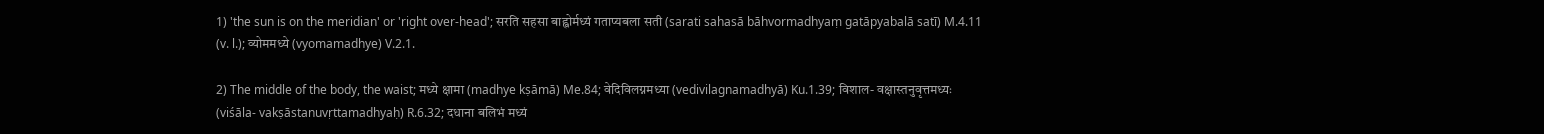1) 'the sun is on the meridian' or 'right over-head'; सरति सहसा बाह्वोर्मध्यं गताप्यबला सती (sarati sahasā bāhvormadhyaṃ gatāpyabalā satī) M.4.11 (v. l.); व्योममध्ये (vyomamadhye) V.2.1.

2) The middle of the body, the waist; मध्ये क्षामा (madhye kṣāmā) Me.84; वेदिविलग्नमध्या (vedivilagnamadhyā) Ku.1.39; विशाल- वक्षास्तनुवृत्तमध्यः (viśāla- vakṣāstanuvṛttamadhyaḥ) R.6.32; दधाना बलिभं मध्यं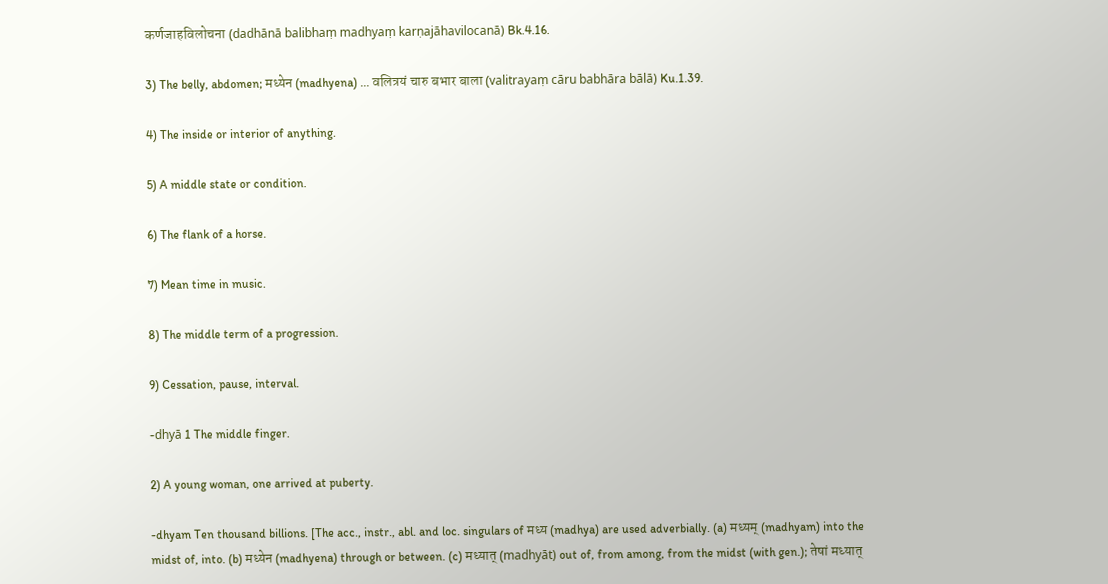कर्णजाहविलोचना (dadhānā balibhaṃ madhyaṃ karṇajāhavilocanā) Bk.4.16.

3) The belly, abdomen; मध्येन (madhyena) ... वलित्रयं चारु बभार बाला (valitrayaṃ cāru babhāra bālā) Ku.1.39.

4) The inside or interior of anything.

5) A middle state or condition.

6) The flank of a horse.

7) Mean time in music.

8) The middle term of a progression.

9) Cessation, pause, interval.

-dhyā 1 The middle finger.

2) A young woman, one arrived at puberty.

-dhyam Ten thousand billions. [The acc., instr., abl. and loc. singulars of मध्य (madhya) are used adverbially. (a) मध्यम् (madhyam) into the midst of, into. (b) मध्येन (madhyena) through or between. (c) मध्यात् (madhyāt) out of, from among, from the midst (with gen.); तेषां मध्यात्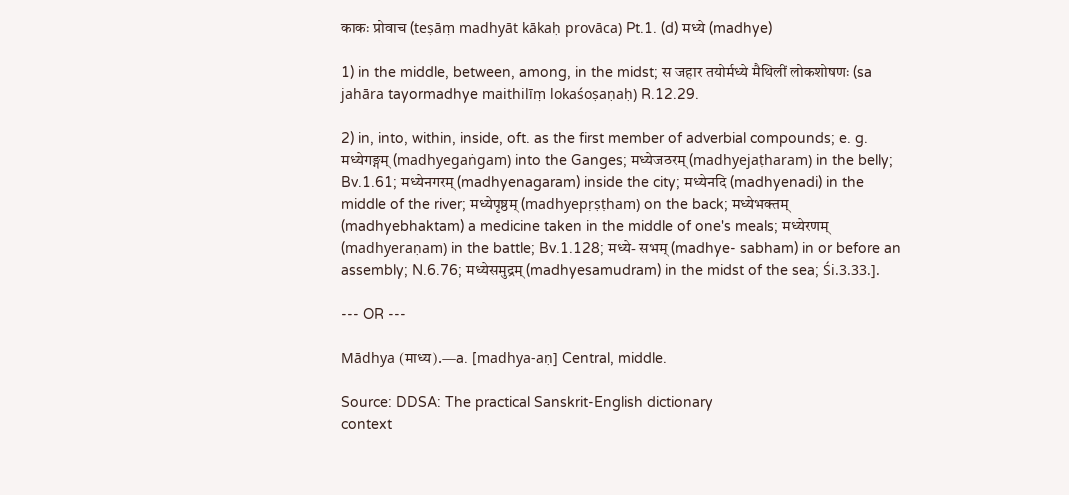काकः प्रोवाच (teṣāṃ madhyāt kākaḥ provāca) Pt.1. (d) मध्ये (madhye)

1) in the middle, between, among, in the midst; स जहार तयोर्मध्ये मैथिलीं लोकशोषणः (sa jahāra tayormadhye maithilīṃ lokaśoṣaṇaḥ) R.12.29.

2) in, into, within, inside, oft. as the first member of adverbial compounds; e. g. मध्येगङ्गम् (madhyegaṅgam) into the Ganges; मध्येजठरम् (madhyejaṭharam) in the belly; Bv.1.61; मध्येनगरम् (madhyenagaram) inside the city; मध्येनदि (madhyenadi) in the middle of the river; मध्येपृष्ठम् (madhyepṛṣṭham) on the back; मध्येभक्तम् (madhyebhaktam) a medicine taken in the middle of one's meals; मध्येरणम् (madhyeraṇam) in the battle; Bv.1.128; मध्ये- सभम् (madhye- sabham) in or before an assembly; N.6.76; मध्येसमुद्रम् (madhyesamudram) in the midst of the sea; Śi.3.33.].

--- OR ---

Mādhya (माध्य).—a. [madhya-aṇ] Central, middle.

Source: DDSA: The practical Sanskrit-English dictionary
context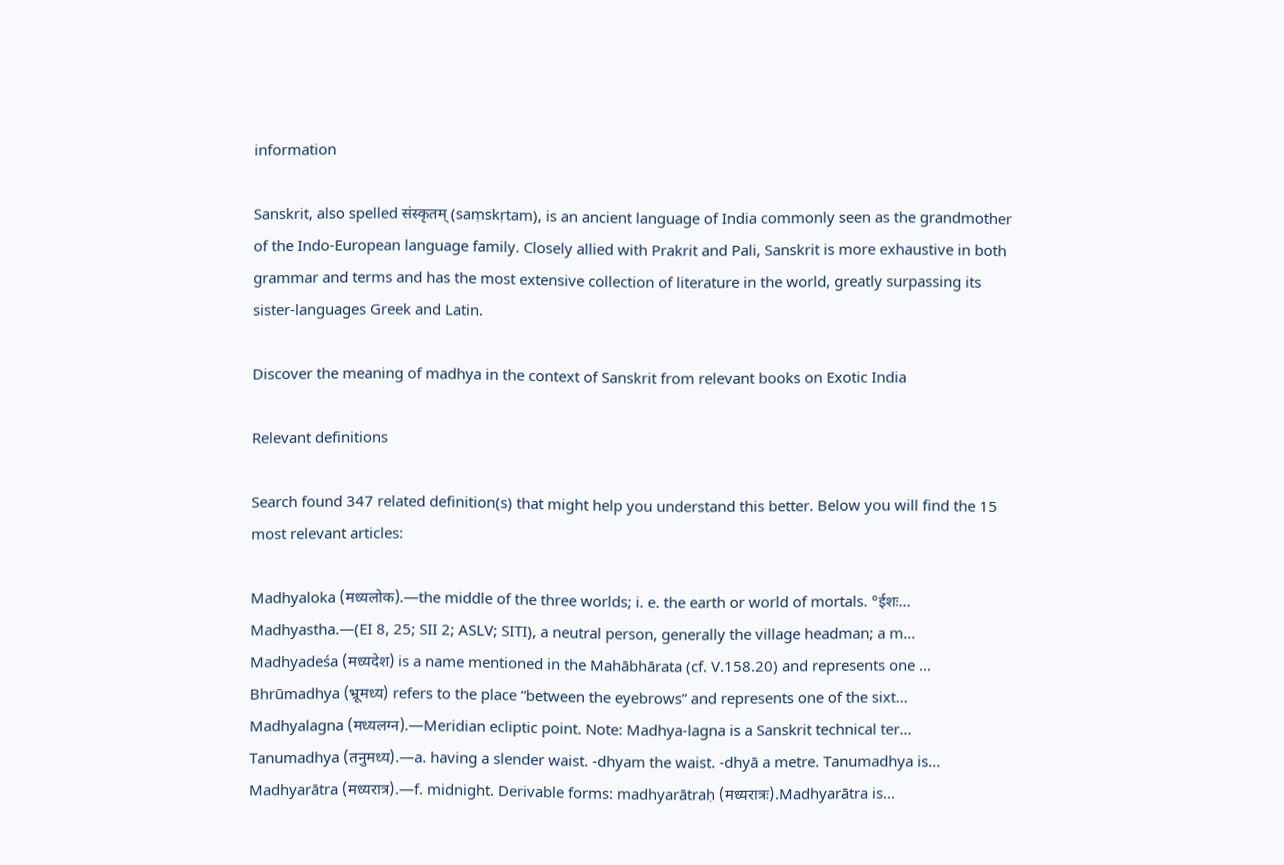information

Sanskrit, also spelled संस्कृतम् (saṃskṛtam), is an ancient language of India commonly seen as the grandmother of the Indo-European language family. Closely allied with Prakrit and Pali, Sanskrit is more exhaustive in both grammar and terms and has the most extensive collection of literature in the world, greatly surpassing its sister-languages Greek and Latin.

Discover the meaning of madhya in the context of Sanskrit from relevant books on Exotic India

Relevant definitions

Search found 347 related definition(s) that might help you understand this better. Below you will find the 15 most relevant articles:

Madhyaloka (मध्यलोक).—the middle of the three worlds; i. e. the earth or world of mortals. °ईशः...
Madhyastha.—(EI 8, 25; SII 2; ASLV; SITI), a neutral person, generally the village headman; a m...
Madhyadeśa (मध्यदेश) is a name mentioned in the Mahābhārata (cf. V.158.20) and represents one ...
Bhrūmadhya (भ्रूमध्य) refers to the place “between the eyebrows” and represents one of the sixt...
Madhyalagna (मध्यलग्न).—Meridian ecliptic point. Note: Madhya-lagna is a Sanskrit technical ter...
Tanumadhya (तनुमध्य).—a. having a slender waist. -dhyam the waist. -dhyā a metre. Tanumadhya is...
Madhyarātra (मध्यरात्र).—f. midnight. Derivable forms: madhyarātraḥ (मध्यरात्रः).Madhyarātra is...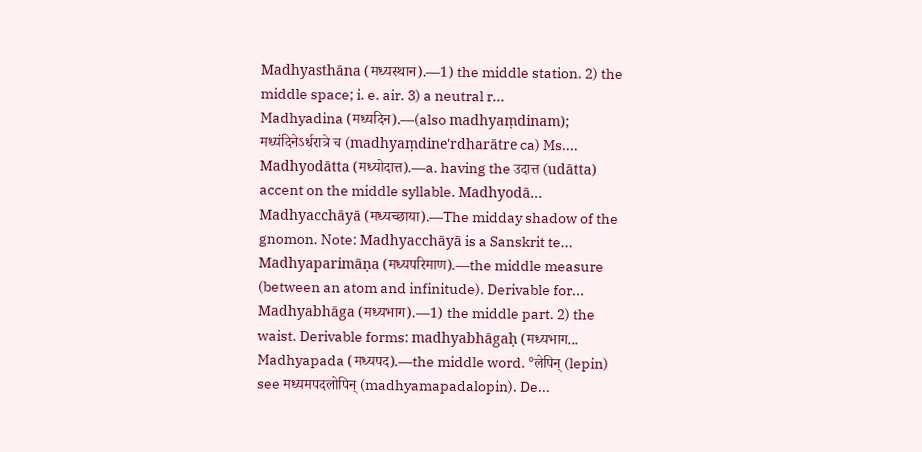Madhyasthāna (मध्यस्थान).—1) the middle station. 2) the middle space; i. e. air. 3) a neutral r...
Madhyadina (मध्यदिन).—(also madhyaṃdinam); मध्यंदिनेऽर्धरात्रे च (madhyaṃdine'rdharātre ca) Ms....
Madhyodātta (मध्योदात्त).—a. having the उदात्त (udātta) accent on the middle syllable. Madhyodā...
Madhyacchāyā (मध्यच्छाया).—The midday shadow of the gnomon. Note: Madhyacchāyā is a Sanskrit te...
Madhyaparimāṇa (मध्यपरिमाण).—the middle measure (between an atom and infinitude). Derivable for...
Madhyabhāga (मध्यभाग).—1) the middle part. 2) the waist. Derivable forms: madhyabhāgaḥ (मध्यभाग...
Madhyapada (मध्यपद).—the middle word. °लेपिन् (lepin) see मध्यमपदलोपिन् (madhyamapadalopin). De...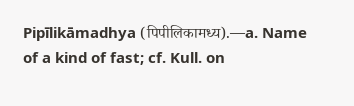Pipīlikāmadhya (पिपीलिकामध्य).—a. Name of a kind of fast; cf. Kull. on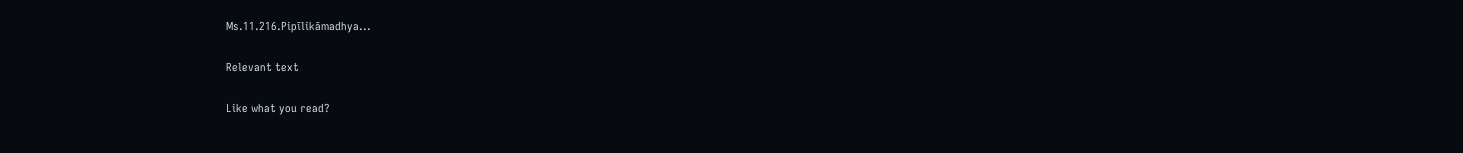Ms.11.216.Pipīlikāmadhya...

Relevant text

Like what you read?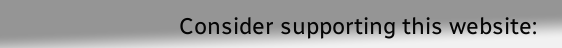Consider supporting this website: